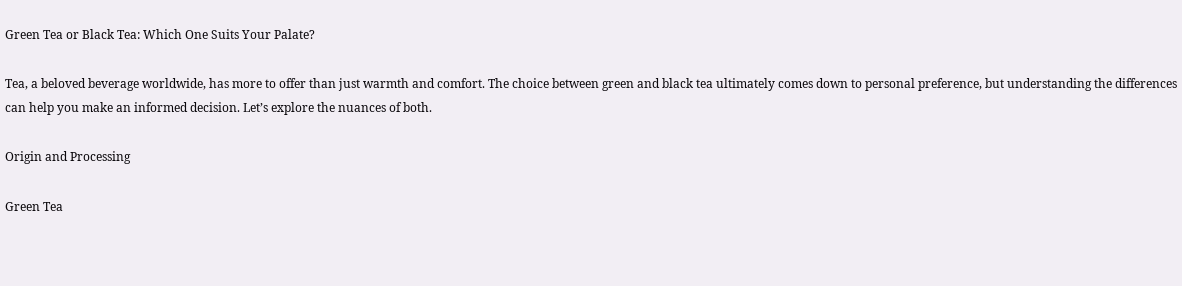Green Tea or Black Tea: Which One Suits Your Palate?

Tea, a beloved beverage worldwide, has more to offer than just warmth and comfort. The choice between green and black tea ultimately comes down to personal preference, but understanding the differences can help you make an informed decision. Let’s explore the nuances of both.

Origin and Processing

Green Tea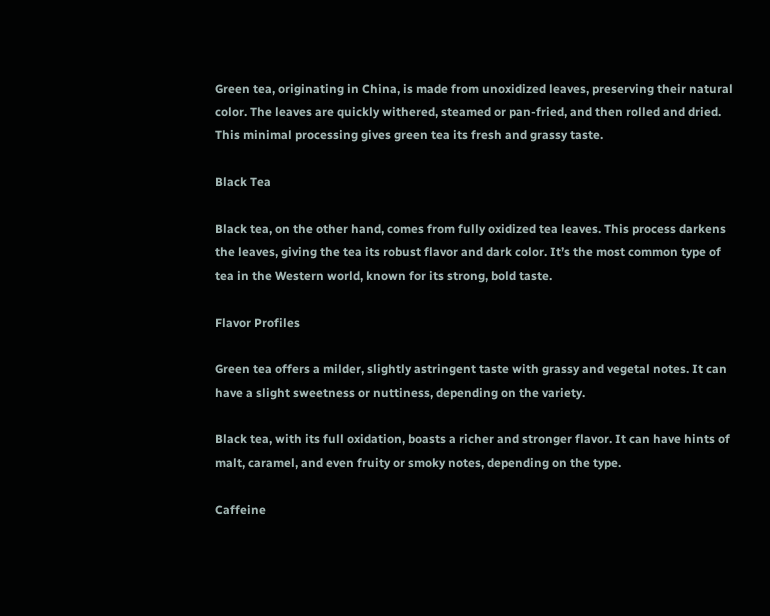Green tea, originating in China, is made from unoxidized leaves, preserving their natural color. The leaves are quickly withered, steamed or pan-fried, and then rolled and dried. This minimal processing gives green tea its fresh and grassy taste.

Black Tea

Black tea, on the other hand, comes from fully oxidized tea leaves. This process darkens the leaves, giving the tea its robust flavor and dark color. It’s the most common type of tea in the Western world, known for its strong, bold taste.

Flavor Profiles

Green tea offers a milder, slightly astringent taste with grassy and vegetal notes. It can have a slight sweetness or nuttiness, depending on the variety.

Black tea, with its full oxidation, boasts a richer and stronger flavor. It can have hints of malt, caramel, and even fruity or smoky notes, depending on the type.

Caffeine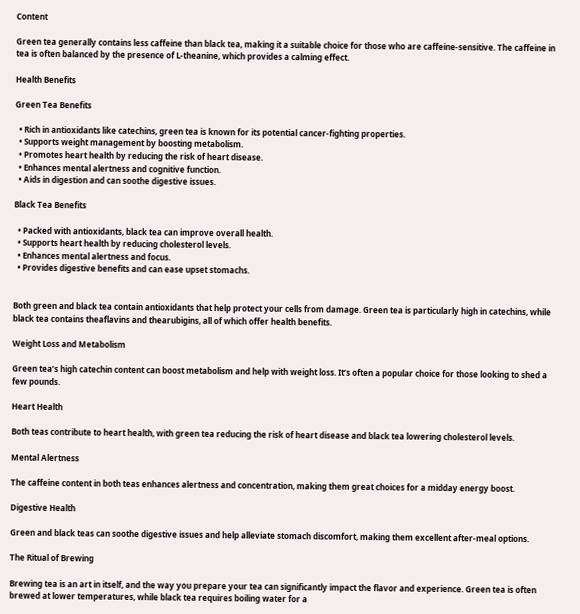Content

Green tea generally contains less caffeine than black tea, making it a suitable choice for those who are caffeine-sensitive. The caffeine in tea is often balanced by the presence of L-theanine, which provides a calming effect.

Health Benefits

Green Tea Benefits

  • Rich in antioxidants like catechins, green tea is known for its potential cancer-fighting properties.
  • Supports weight management by boosting metabolism.
  • Promotes heart health by reducing the risk of heart disease.
  • Enhances mental alertness and cognitive function.
  • Aids in digestion and can soothe digestive issues.

Black Tea Benefits

  • Packed with antioxidants, black tea can improve overall health.
  • Supports heart health by reducing cholesterol levels.
  • Enhances mental alertness and focus.
  • Provides digestive benefits and can ease upset stomachs.


Both green and black tea contain antioxidants that help protect your cells from damage. Green tea is particularly high in catechins, while black tea contains theaflavins and thearubigins, all of which offer health benefits.

Weight Loss and Metabolism

Green tea’s high catechin content can boost metabolism and help with weight loss. It’s often a popular choice for those looking to shed a few pounds.

Heart Health

Both teas contribute to heart health, with green tea reducing the risk of heart disease and black tea lowering cholesterol levels.

Mental Alertness

The caffeine content in both teas enhances alertness and concentration, making them great choices for a midday energy boost.

Digestive Health

Green and black teas can soothe digestive issues and help alleviate stomach discomfort, making them excellent after-meal options.

The Ritual of Brewing

Brewing tea is an art in itself, and the way you prepare your tea can significantly impact the flavor and experience. Green tea is often brewed at lower temperatures, while black tea requires boiling water for a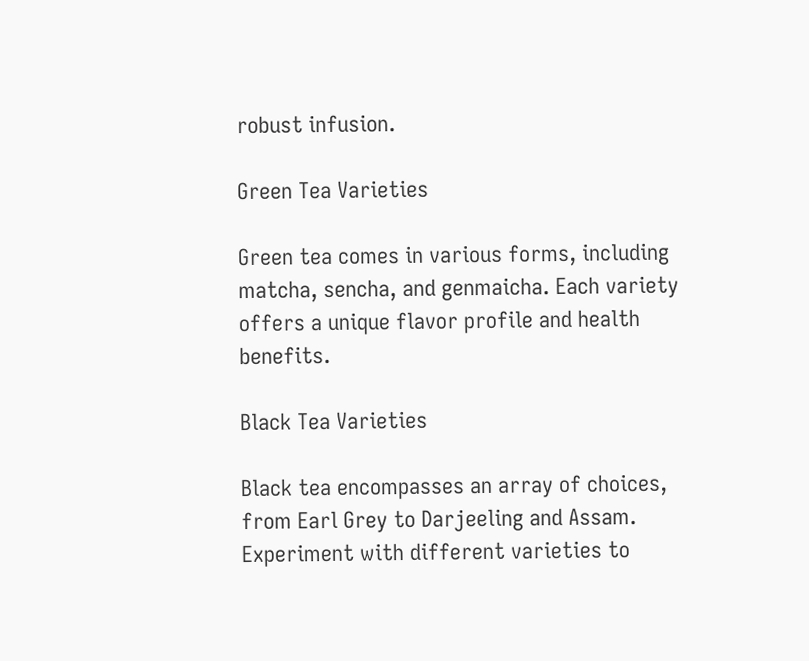robust infusion.

Green Tea Varieties

Green tea comes in various forms, including matcha, sencha, and genmaicha. Each variety offers a unique flavor profile and health benefits.

Black Tea Varieties

Black tea encompasses an array of choices, from Earl Grey to Darjeeling and Assam. Experiment with different varieties to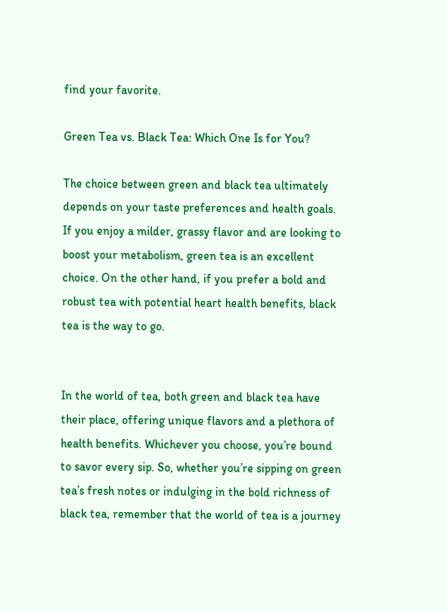find your favorite.

Green Tea vs. Black Tea: Which One Is for You?

The choice between green and black tea ultimately depends on your taste preferences and health goals. If you enjoy a milder, grassy flavor and are looking to boost your metabolism, green tea is an excellent choice. On the other hand, if you prefer a bold and robust tea with potential heart health benefits, black tea is the way to go.


In the world of tea, both green and black tea have their place, offering unique flavors and a plethora of health benefits. Whichever you choose, you’re bound to savor every sip. So, whether you’re sipping on green tea’s fresh notes or indulging in the bold richness of black tea, remember that the world of tea is a journey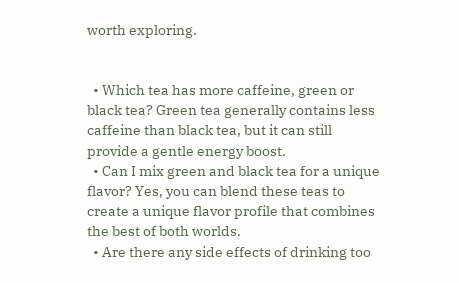worth exploring.


  • Which tea has more caffeine, green or black tea? Green tea generally contains less caffeine than black tea, but it can still provide a gentle energy boost.
  • Can I mix green and black tea for a unique flavor? Yes, you can blend these teas to create a unique flavor profile that combines the best of both worlds.
  • Are there any side effects of drinking too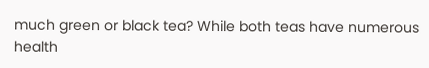much green or black tea? While both teas have numerous health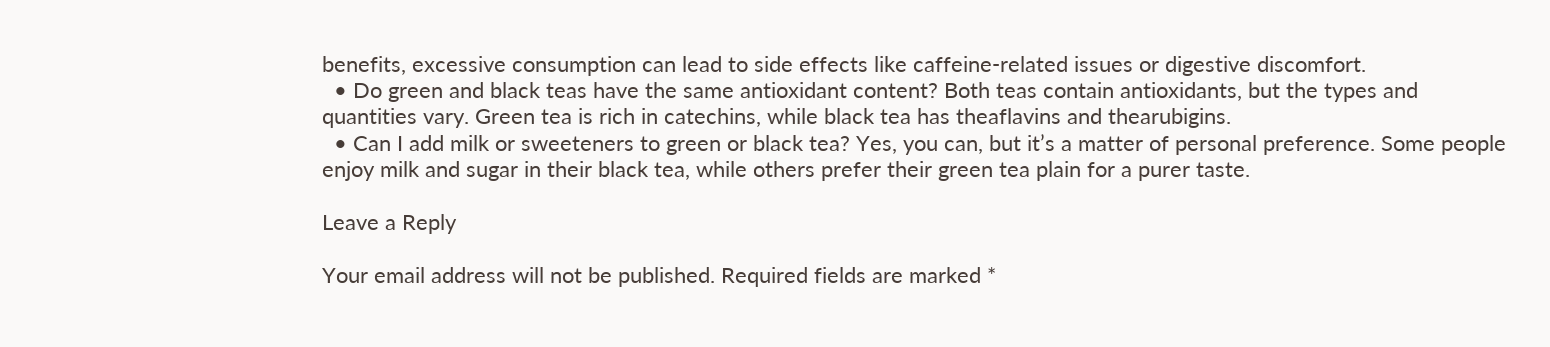benefits, excessive consumption can lead to side effects like caffeine-related issues or digestive discomfort.
  • Do green and black teas have the same antioxidant content? Both teas contain antioxidants, but the types and quantities vary. Green tea is rich in catechins, while black tea has theaflavins and thearubigins.
  • Can I add milk or sweeteners to green or black tea? Yes, you can, but it’s a matter of personal preference. Some people enjoy milk and sugar in their black tea, while others prefer their green tea plain for a purer taste.

Leave a Reply

Your email address will not be published. Required fields are marked *